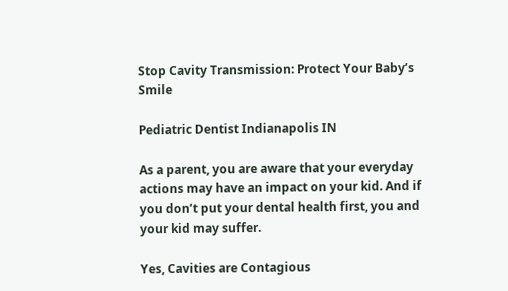Stop Cavity Transmission: Protect Your Baby’s Smile

Pediatric Dentist Indianapolis IN

As a parent, you are aware that your everyday actions may have an impact on your kid. And if you don’t put your dental health first, you and your kid may suffer.

Yes, Cavities are Contagious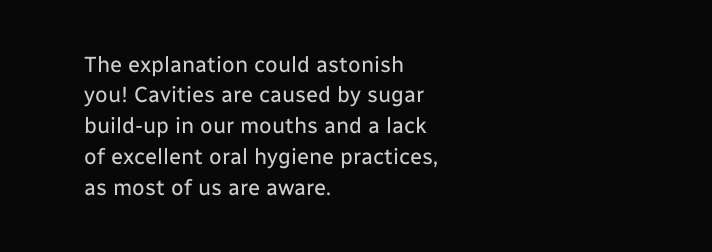The explanation could astonish you! Cavities are caused by sugar build-up in our mouths and a lack of excellent oral hygiene practices, as most of us are aware.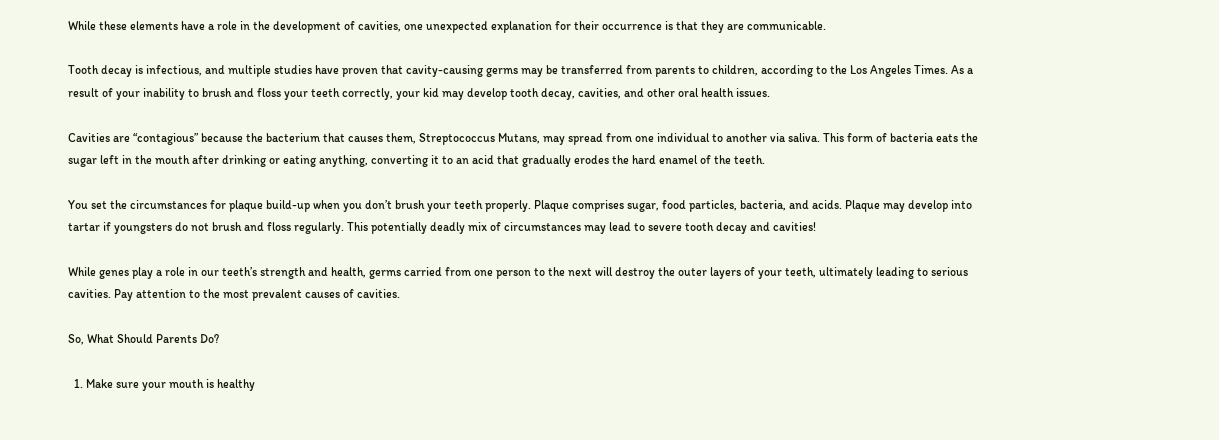While these elements have a role in the development of cavities, one unexpected explanation for their occurrence is that they are communicable.

Tooth decay is infectious, and multiple studies have proven that cavity-causing germs may be transferred from parents to children, according to the Los Angeles Times. As a result of your inability to brush and floss your teeth correctly, your kid may develop tooth decay, cavities, and other oral health issues.

Cavities are “contagious” because the bacterium that causes them, Streptococcus Mutans, may spread from one individual to another via saliva. This form of bacteria eats the sugar left in the mouth after drinking or eating anything, converting it to an acid that gradually erodes the hard enamel of the teeth.

You set the circumstances for plaque build-up when you don’t brush your teeth properly. Plaque comprises sugar, food particles, bacteria, and acids. Plaque may develop into tartar if youngsters do not brush and floss regularly. This potentially deadly mix of circumstances may lead to severe tooth decay and cavities!

While genes play a role in our teeth’s strength and health, germs carried from one person to the next will destroy the outer layers of your teeth, ultimately leading to serious cavities. Pay attention to the most prevalent causes of cavities.

So, What Should Parents Do?

  1. Make sure your mouth is healthy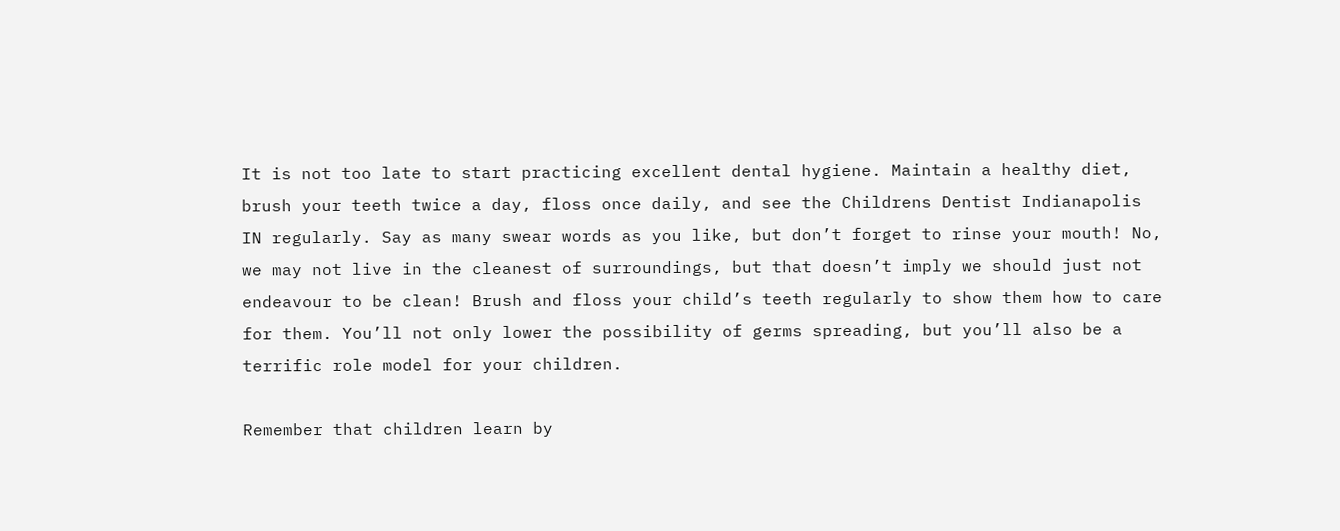It is not too late to start practicing excellent dental hygiene. Maintain a healthy diet, brush your teeth twice a day, floss once daily, and see the Childrens Dentist Indianapolis IN regularly. Say as many swear words as you like, but don’t forget to rinse your mouth! No, we may not live in the cleanest of surroundings, but that doesn’t imply we should just not endeavour to be clean! Brush and floss your child’s teeth regularly to show them how to care for them. You’ll not only lower the possibility of germs spreading, but you’ll also be a terrific role model for your children.

Remember that children learn by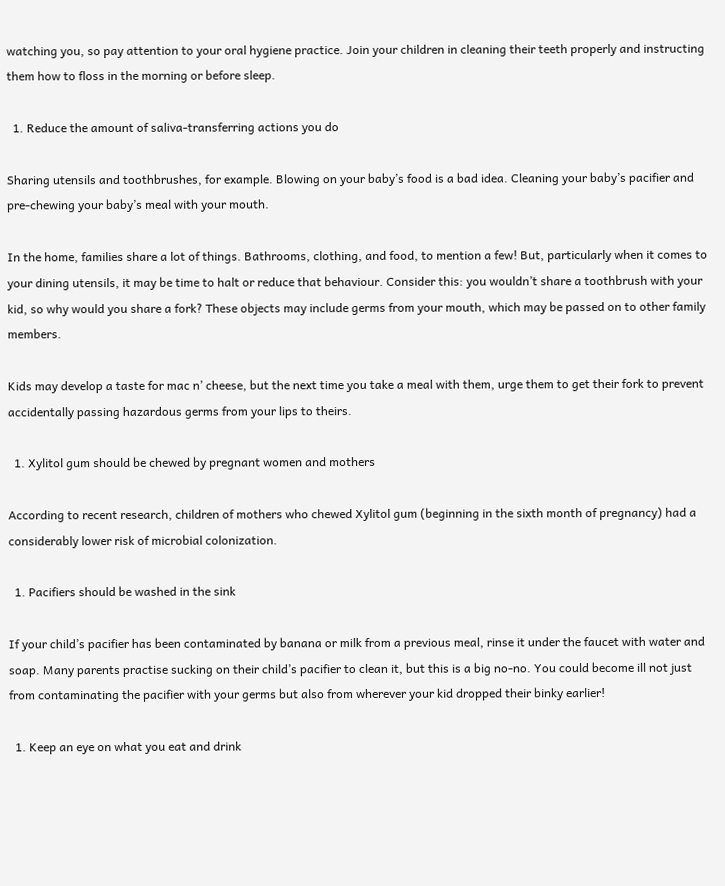watching you, so pay attention to your oral hygiene practice. Join your children in cleaning their teeth properly and instructing them how to floss in the morning or before sleep.

  1. Reduce the amount of saliva-transferring actions you do

Sharing utensils and toothbrushes, for example. Blowing on your baby’s food is a bad idea. Cleaning your baby’s pacifier and pre-chewing your baby’s meal with your mouth.

In the home, families share a lot of things. Bathrooms, clothing, and food, to mention a few! But, particularly when it comes to your dining utensils, it may be time to halt or reduce that behaviour. Consider this: you wouldn’t share a toothbrush with your kid, so why would you share a fork? These objects may include germs from your mouth, which may be passed on to other family members.

Kids may develop a taste for mac n’ cheese, but the next time you take a meal with them, urge them to get their fork to prevent accidentally passing hazardous germs from your lips to theirs.

  1. Xylitol gum should be chewed by pregnant women and mothers

According to recent research, children of mothers who chewed Xylitol gum (beginning in the sixth month of pregnancy) had a considerably lower risk of microbial colonization.

  1. Pacifiers should be washed in the sink

If your child’s pacifier has been contaminated by banana or milk from a previous meal, rinse it under the faucet with water and soap. Many parents practise sucking on their child’s pacifier to clean it, but this is a big no-no. You could become ill not just from contaminating the pacifier with your germs but also from wherever your kid dropped their binky earlier!

  1. Keep an eye on what you eat and drink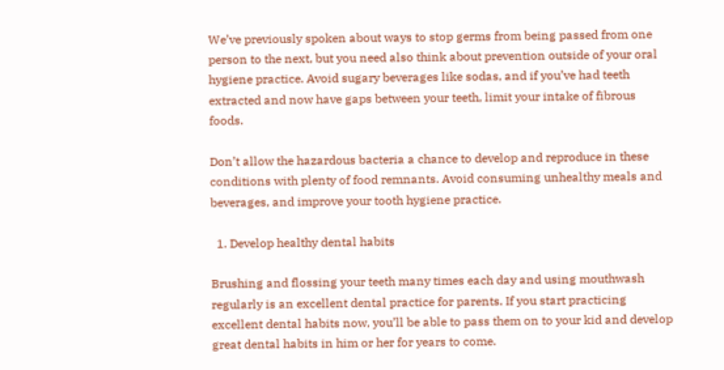We’ve previously spoken about ways to stop germs from being passed from one person to the next, but you need also think about prevention outside of your oral hygiene practice. Avoid sugary beverages like sodas, and if you’ve had teeth extracted and now have gaps between your teeth, limit your intake of fibrous foods.

Don’t allow the hazardous bacteria a chance to develop and reproduce in these conditions with plenty of food remnants. Avoid consuming unhealthy meals and beverages, and improve your tooth hygiene practice.

  1. Develop healthy dental habits

Brushing and flossing your teeth many times each day and using mouthwash regularly is an excellent dental practice for parents. If you start practicing excellent dental habits now, you’ll be able to pass them on to your kid and develop great dental habits in him or her for years to come.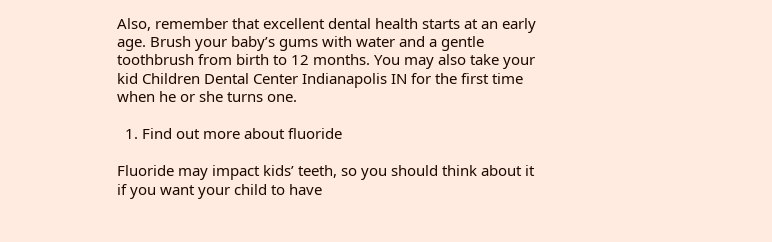Also, remember that excellent dental health starts at an early age. Brush your baby’s gums with water and a gentle toothbrush from birth to 12 months. You may also take your kid Children Dental Center Indianapolis IN for the first time when he or she turns one.

  1. Find out more about fluoride

Fluoride may impact kids’ teeth, so you should think about it if you want your child to have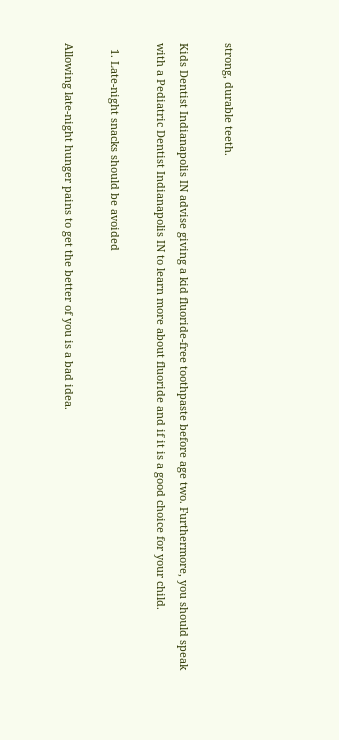strong, durable teeth.

Kids Dentist Indianapolis IN advise giving a kid fluoride-free toothpaste before age two. Furthermore, you should speak with a Pediatric Dentist Indianapolis IN to learn more about fluoride and if it is a good choice for your child.

  1. Late-night snacks should be avoided

Allowing late-night hunger pains to get the better of you is a bad idea.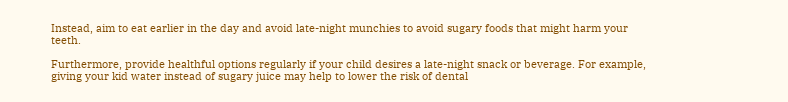Instead, aim to eat earlier in the day and avoid late-night munchies to avoid sugary foods that might harm your teeth.

Furthermore, provide healthful options regularly if your child desires a late-night snack or beverage. For example, giving your kid water instead of sugary juice may help to lower the risk of dental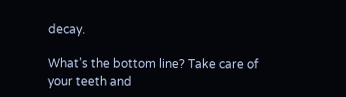decay.

What’s the bottom line? Take care of your teeth and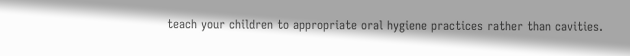teach your children to appropriate oral hygiene practices rather than cavities.